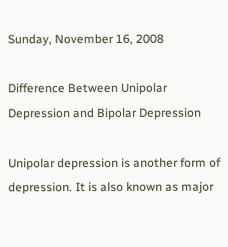Sunday, November 16, 2008

Difference Between Unipolar Depression and Bipolar Depression

Unipolar depression is another form of depression. It is also known as major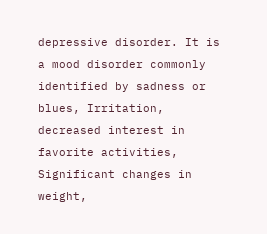depressive disorder. It is a mood disorder commonly identified by sadness or blues, Irritation, decreased interest in favorite activities, Significant changes in weight,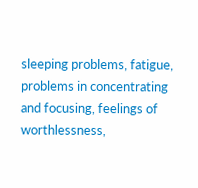sleeping problems, fatigue, problems in concentrating and focusing, feelings of worthlessness,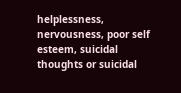helplessness, nervousness, poor self esteem, suicidal thoughts or suicidal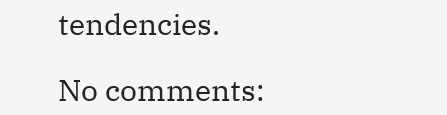tendencies.

No comments: